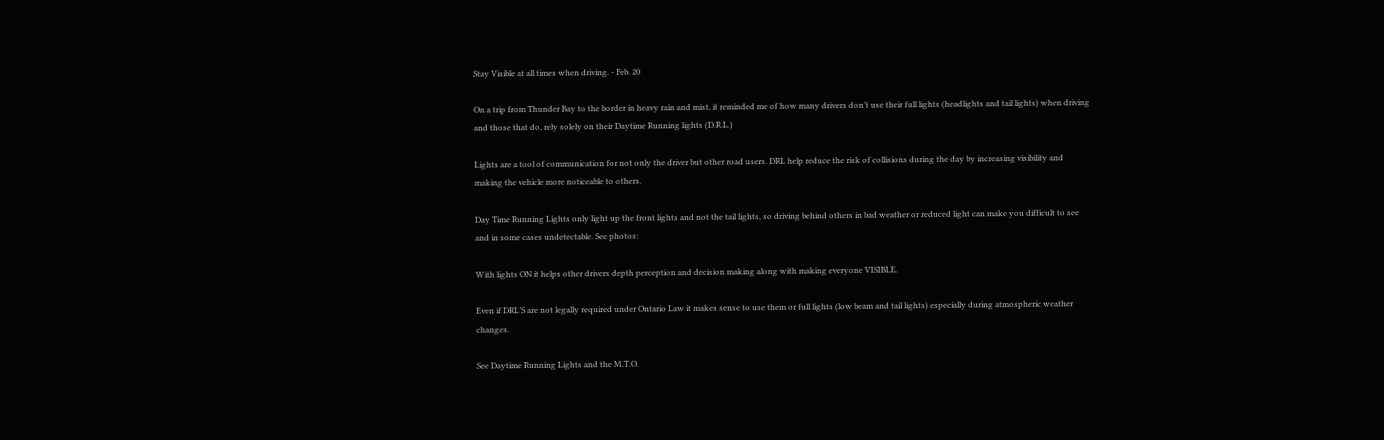Stay Visible at all times when driving. - Feb. 20

On a trip from Thunder Bay to the border in heavy rain and mist, it reminded me of how many drivers don’t use their full lights (headlights and tail lights) when driving and those that do, rely solely on their Daytime Running lights (D.R.L.)

Lights are a tool of communication for not only the driver but other road users. DRL help reduce the risk of collisions during the day by increasing visibility and making the vehicle more noticeable to others.

Day Time Running Lights only light up the front lights and not the tail lights, so driving behind others in bad weather or reduced light can make you difficult to see and in some cases undetectable. See photos:

With lights ON it helps other drivers depth perception and decision making along with making everyone VISIBLE.

Even if DRL’S are not legally required under Ontario Law it makes sense to use them or full lights (low beam and tail lights) especially during atmospheric weather changes.

See Daytime Running Lights and the M.T.O.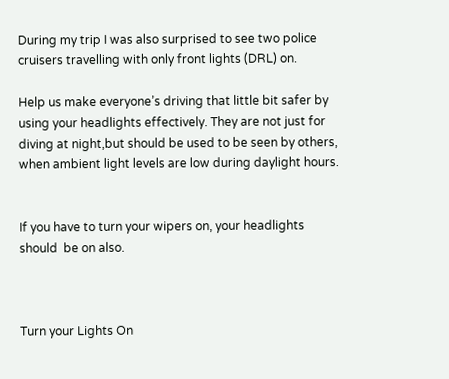During my trip I was also surprised to see two police cruisers travelling with only front lights (DRL) on.

Help us make everyone’s driving that little bit safer by using your headlights effectively. They are not just for diving at night,but should be used to be seen by others, when ambient light levels are low during daylight hours.


If you have to turn your wipers on, your headlights should  be on also.



Turn your Lights On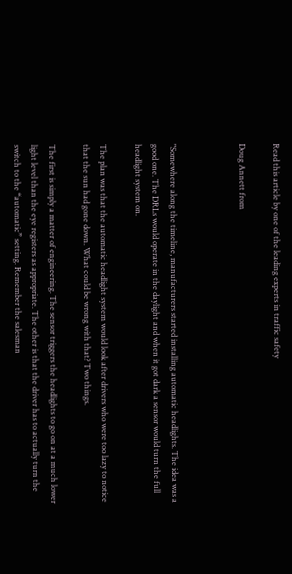Read this article by one of the leading experts in traffic safety

Doug Annett from



"Somewhere along the timeline, manufacturers started installing automatic headlights. The idea was a good one. The DRLs would operate in the daylight and when it got dark a sensor would turn the full headlight system on.

The plan was that the automatic headlight system would look after drivers who were too lazy to notice that the sun had gone down. What could be wrong with that? Two things.

The first is simply a matter of engineering. The sensor triggers the headlights to go on at a much lower light level than the eye registers as appropriate. The other is that the driver has to actually turn the switch to the “automatic” setting. Remember the salesman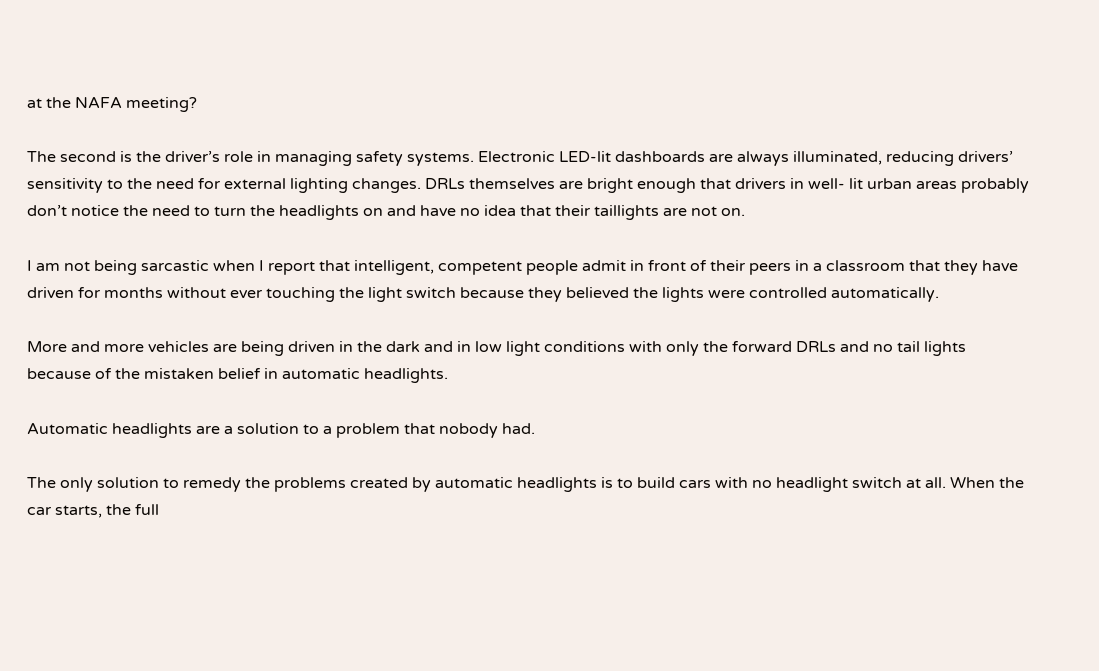at the NAFA meeting?

The second is the driver’s role in managing safety systems. Electronic LED-lit dashboards are always illuminated, reducing drivers’ sensitivity to the need for external lighting changes. DRLs themselves are bright enough that drivers in well- lit urban areas probably don’t notice the need to turn the headlights on and have no idea that their taillights are not on.

I am not being sarcastic when I report that intelligent, competent people admit in front of their peers in a classroom that they have driven for months without ever touching the light switch because they believed the lights were controlled automatically.

More and more vehicles are being driven in the dark and in low light conditions with only the forward DRLs and no tail lights because of the mistaken belief in automatic headlights.

Automatic headlights are a solution to a problem that nobody had.

The only solution to remedy the problems created by automatic headlights is to build cars with no headlight switch at all. When the car starts, the full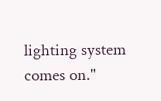lighting system comes on."